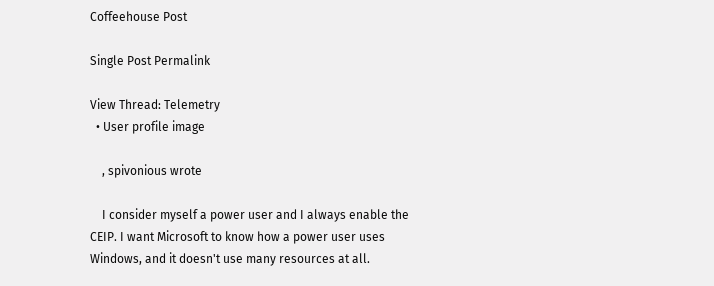Coffeehouse Post

Single Post Permalink

View Thread: Telemetry
  • User profile image

    , spivonious wrote

    I consider myself a power user and I always enable the CEIP. I want Microsoft to know how a power user uses Windows, and it doesn't use many resources at all.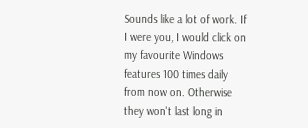Sounds like a lot of work. If I were you, I would click on my favourite Windows features 100 times daily from now on. Otherwise they won't last long in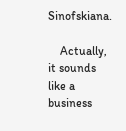Sinofskiana.

    Actually, it sounds like a business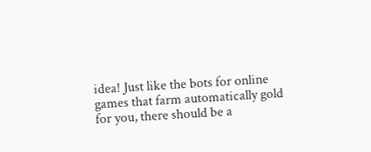idea! Just like the bots for online games that farm automatically gold for you, there should be a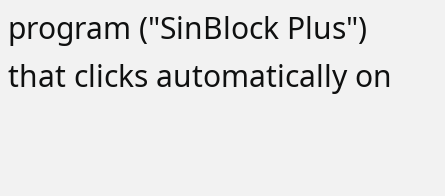program ("SinBlock Plus") that clicks automatically on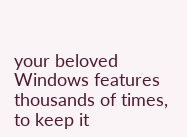your beloved Windows features thousands of times, to keep it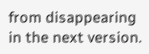from disappearing in the next version.